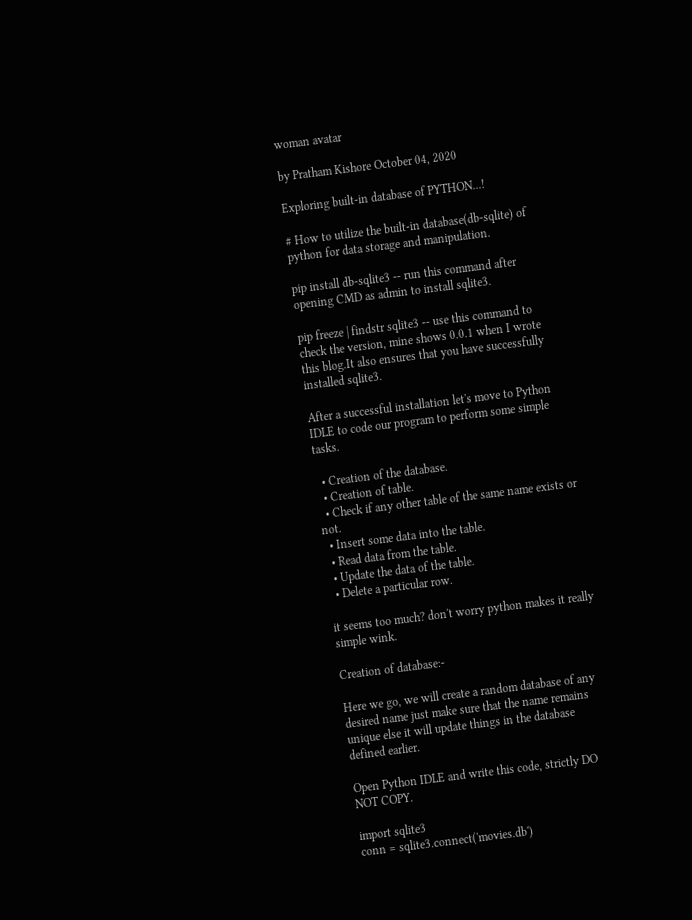woman avatar

by Pratham Kishore October 04, 2020

Exploring built-in database of PYTHON...!

# How to utilize the built-in database(db-sqlite) of python for data storage and manipulation.

pip install db-sqlite3 -- run this command after opening CMD as admin to install sqlite3.

pip freeze | findstr sqlite3 -- use this command to check the version, mine shows 0.0.1 when I wrote this blog.It also ensures that you have successfully installed sqlite3.

After a successful installation let's move to Python IDLE to code our program to perform some simple tasks.

  • Creation of the database.
  • Creation of table.
  • Check if any other table of the same name exists or not.
  • Insert some data into the table.
  • Read data from the table.
  • Update the data of the table.
  • Delete a particular row.

it seems too much? don't worry python makes it really simple wink.

Creation of database:-

Here we go, we will create a random database of any desired name just make sure that the name remains unique else it will update things in the database defined earlier.

Open Python IDLE and write this code, strictly DO NOT COPY.

import sqlite3
conn = sqlite3.connect('movies.db')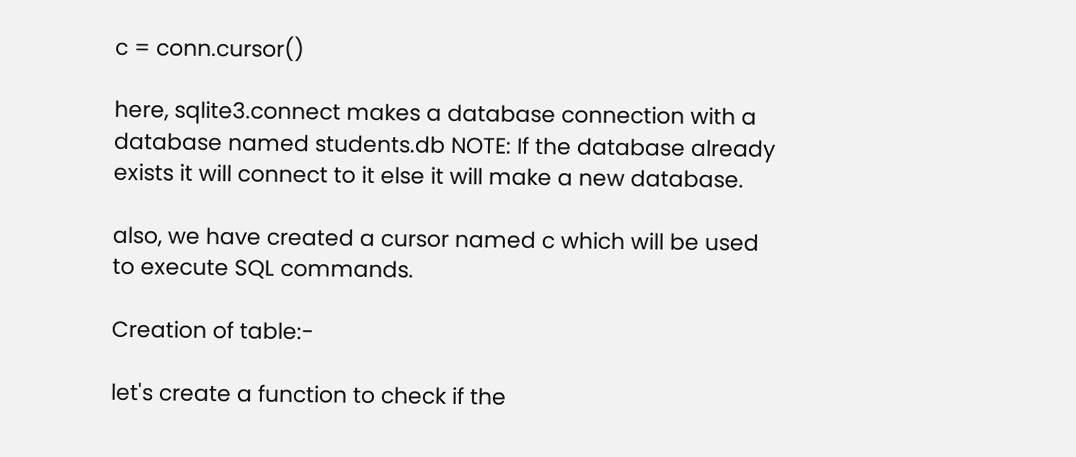c = conn.cursor()

here, sqlite3.connect makes a database connection with a database named students.db NOTE: If the database already exists it will connect to it else it will make a new database.

also, we have created a cursor named c which will be used to execute SQL commands.

Creation of table:-

let's create a function to check if the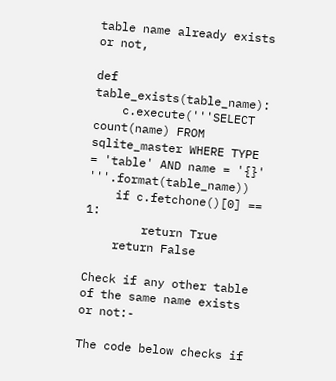table name already exists or not,

def table_exists(table_name):
    c.execute('''SELECT count(name) FROM sqlite_master WHERE TYPE = 'table' AND name = '{}' '''.format(table_name))
    if c.fetchone()[0] == 1:
        return True
    return False

Check if any other table of the same name exists or not:-

The code below checks if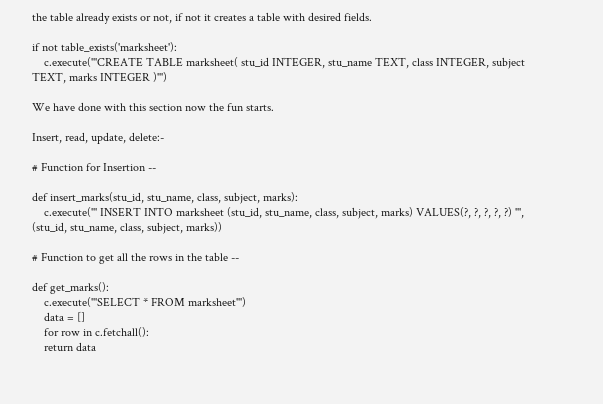the table already exists or not, if not it creates a table with desired fields.

if not table_exists('marksheet'):
    c.execute('''CREATE TABLE marksheet( stu_id INTEGER, stu_name TEXT, class INTEGER, subject TEXT, marks INTEGER )''')

We have done with this section now the fun starts.

Insert, read, update, delete:-

# Function for Insertion --

def insert_marks(stu_id, stu_name, class, subject, marks):
    c.execute(''' INSERT INTO marksheet (stu_id, stu_name, class, subject, marks) VALUES(?, ?, ?, ?, ?) ''', (stu_id, stu_name, class, subject, marks))

# Function to get all the rows in the table --

def get_marks():
    c.execute('''SELECT * FROM marksheet''')
    data = []
    for row in c.fetchall():
    return data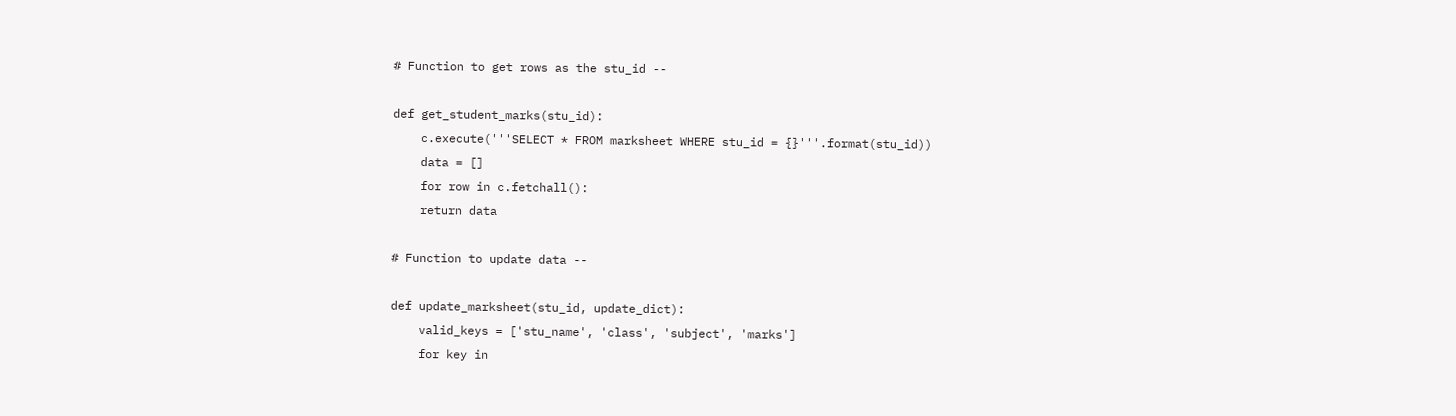# Function to get rows as the stu_id --

def get_student_marks(stu_id):
    c.execute('''SELECT * FROM marksheet WHERE stu_id = {}'''.format(stu_id))
    data = []
    for row in c.fetchall():
    return data

# Function to update data --

def update_marksheet(stu_id, update_dict):
    valid_keys = ['stu_name', 'class', 'subject', 'marks']
    for key in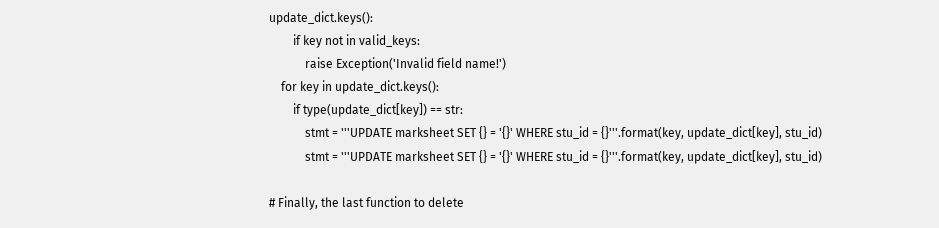update_dict.keys():
        if key not in valid_keys:
            raise Exception('Invalid field name!')
    for key in update_dict.keys():
        if type(update_dict[key]) == str:
            stmt = '''UPDATE marksheet SET {} = '{}' WHERE stu_id = {}'''.format(key, update_dict[key], stu_id)
            stmt = '''UPDATE marksheet SET {} = '{}' WHERE stu_id = {}'''.format(key, update_dict[key], stu_id)

# Finally, the last function to delete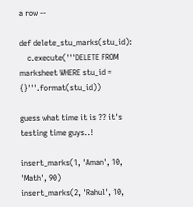a row --

def delete_stu_marks(stu_id):
    c.execute('''DELETE FROM marksheet WHERE stu_id = {}'''.format(stu_id))

guess what time it is ?? it's testing time guys..!

insert_marks(1, 'Aman', 10, 'Math', 90)
insert_marks(2, 'Rahul', 10,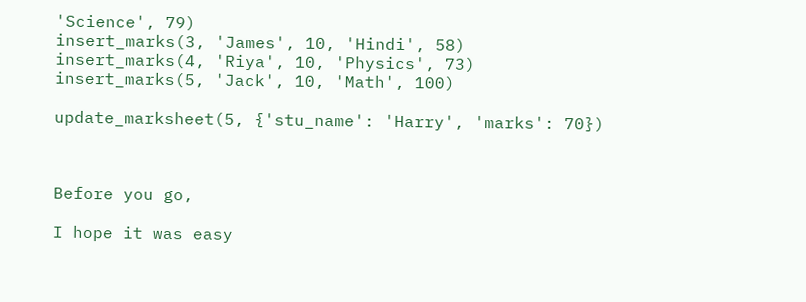'Science', 79)
insert_marks(3, 'James', 10, 'Hindi', 58)
insert_marks(4, 'Riya', 10, 'Physics', 73)
insert_marks(5, 'Jack', 10, 'Math', 100)

update_marksheet(5, {'stu_name': 'Harry', 'marks': 70})



Before you go,

I hope it was easy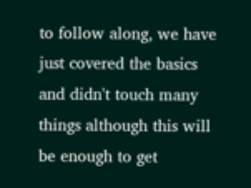to follow along, we have just covered the basics and didn't touch many things although this will be enough to get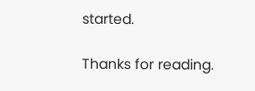started.

Thanks for reading.